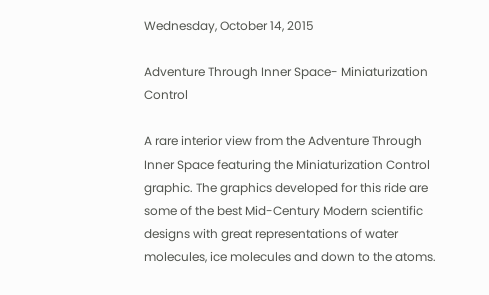Wednesday, October 14, 2015

Adventure Through Inner Space- Miniaturization Control

A rare interior view from the Adventure Through Inner Space featuring the Miniaturization Control graphic. The graphics developed for this ride are some of the best Mid-Century Modern scientific designs with great representations of water molecules, ice molecules and down to the atoms.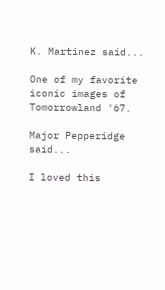K. Martinez said...

One of my favorite iconic images of Tomorrowland '67.

Major Pepperidge said...

I loved this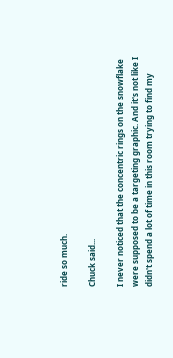ride so much.

Chuck said...

I never noticed that the concentric rings on the snowflake were supposed to be a targeting graphic. And it's not like I didn't spend a lot of time in this room trying to find my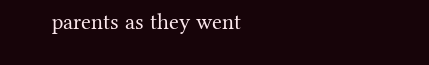parents as they went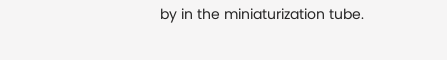by in the miniaturization tube.